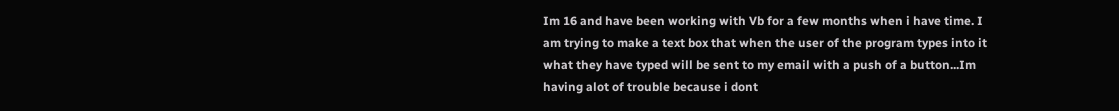Im 16 and have been working with Vb for a few months when i have time. I am trying to make a text box that when the user of the program types into it what they have typed will be sent to my email with a push of a button...Im having alot of trouble because i dont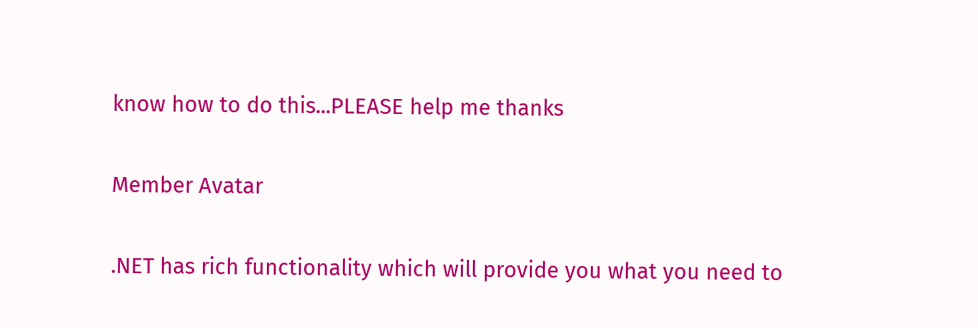know how to do this...PLEASE help me thanks

Member Avatar

.NET has rich functionality which will provide you what you need to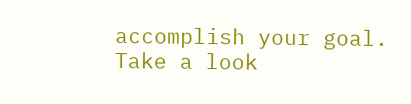accomplish your goal. Take a look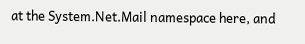at the System.Net.Mail namespace here, and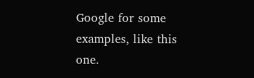Google for some examples, like this one.